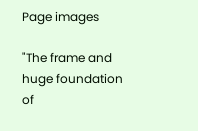Page images

"The frame and huge foundation of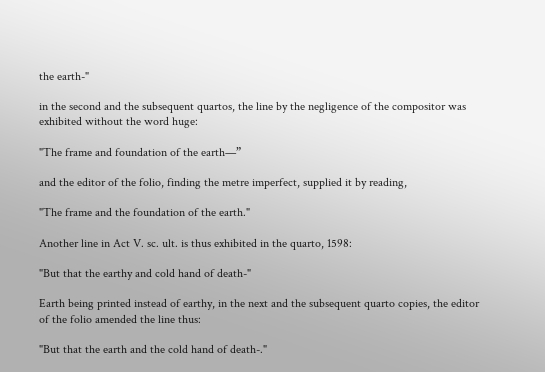the earth-"

in the second and the subsequent quartos, the line by the negligence of the compositor was exhibited without the word huge:

"The frame and foundation of the earth—”

and the editor of the folio, finding the metre imperfect, supplied it by reading,

"The frame and the foundation of the earth."

Another line in Act V. sc. ult. is thus exhibited in the quarto, 1598:

"But that the earthy and cold hand of death-"

Earth being printed instead of earthy, in the next and the subsequent quarto copies, the editor of the folio amended the line thus:

"But that the earth and the cold hand of death-."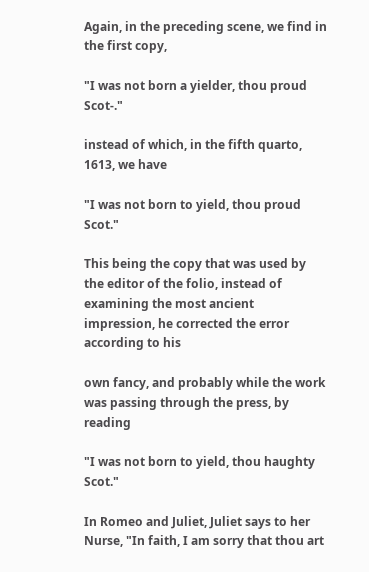Again, in the preceding scene, we find in the first copy,

"I was not born a yielder, thou proud Scot-."

instead of which, in the fifth quarto, 1613, we have

"I was not born to yield, thou proud Scot."

This being the copy that was used by the editor of the folio, instead of examining the most ancient impression, he corrected the error according to his

own fancy, and probably while the work was passing through the press, by reading

"I was not born to yield, thou haughty Scot."

In Romeo and Juliet, Juliet says to her Nurse, "In faith, I am sorry that thou art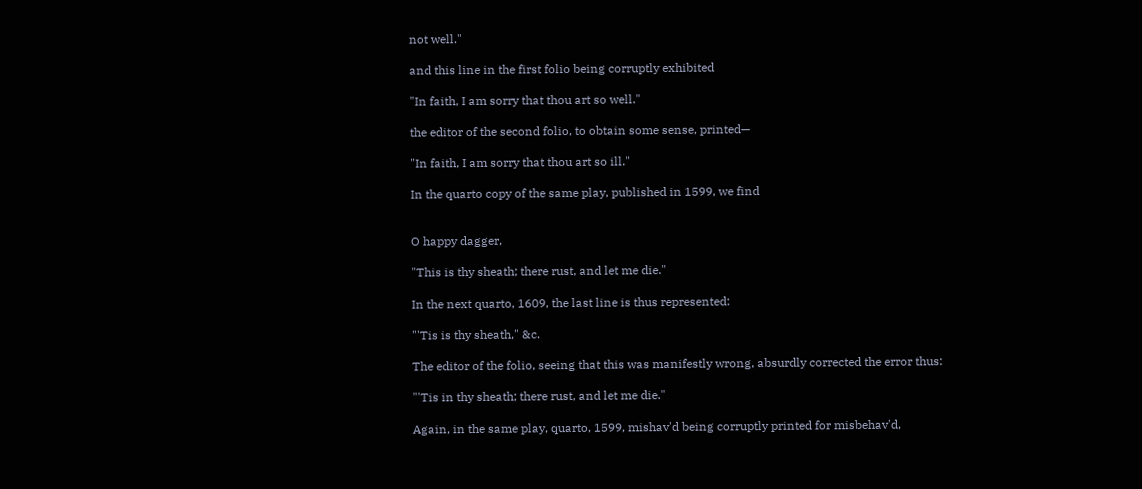not well."

and this line in the first folio being corruptly exhibited

"In faith, I am sorry that thou art so well."

the editor of the second folio, to obtain some sense, printed—

"In faith, I am sorry that thou art so ill."

In the quarto copy of the same play, published in 1599, we find


O happy dagger,

"This is thy sheath; there rust, and let me die."

In the next quarto, 1609, the last line is thus represented:

"'Tis is thy sheath," &c.

The editor of the folio, seeing that this was manifestly wrong, absurdly corrected the error thus:

"'Tis in thy sheath; there rust, and let me die."

Again, in the same play, quarto, 1599, mishav'd being corruptly printed for misbehav'd,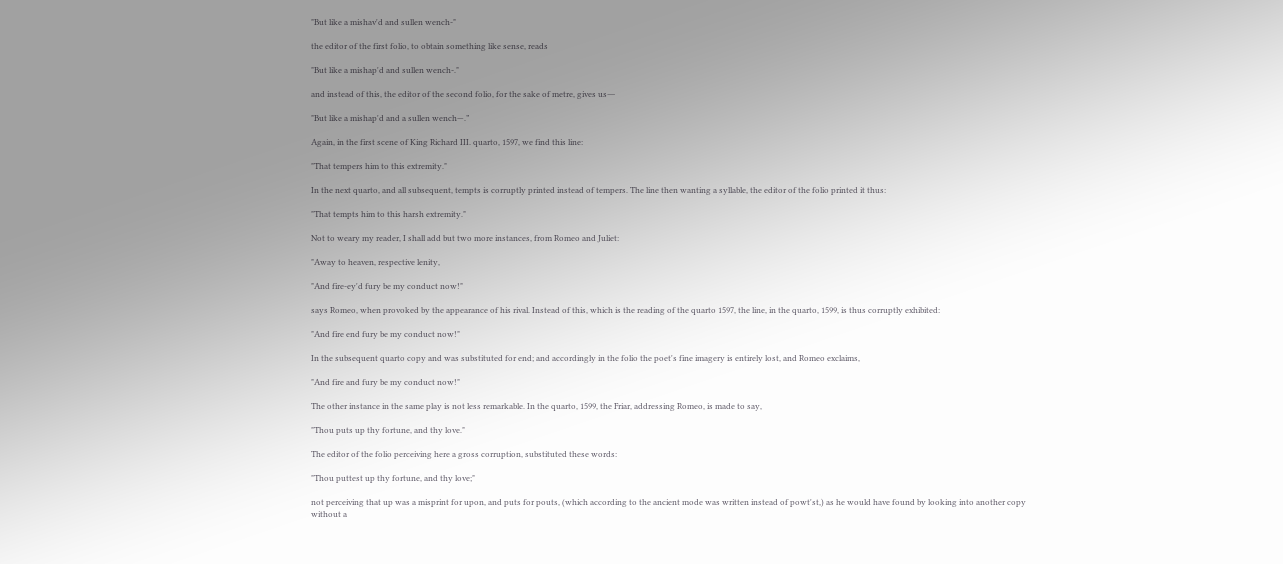"But like a mishav'd and sullen wench-"

the editor of the first folio, to obtain something like sense, reads

"But like a mishap'd and sullen wench-."

and instead of this, the editor of the second folio, for the sake of metre, gives us―

"But like a mishap'd and a sullen wench—.”

Again, in the first scene of King Richard III. quarto, 1597, we find this line:

"That tempers him to this extremity."

In the next quarto, and all subsequent, tempts is corruptly printed instead of tempers. The line then wanting a syllable, the editor of the folio printed it thus:

"That tempts him to this harsh extremity."

Not to weary my reader, I shall add but two more instances, from Romeo and Juliet:

"Away to heaven, respective lenity,

"And fire-ey'd fury be my conduct now!"

says Romeo, when provoked by the appearance of his rival. Instead of this, which is the reading of the quarto 1597, the line, in the quarto, 1599, is thus corruptly exhibited:

"And fire end fury be my conduct now!"

In the subsequent quarto copy and was substituted for end; and accordingly in the folio the poet's fine imagery is entirely lost, and Romeo exclaims,

"And fire and fury be my conduct now!"

The other instance in the same play is not less remarkable. In the quarto, 1599, the Friar, addressing Romeo, is made to say,

"Thou puts up thy fortune, and thy love."

The editor of the folio perceiving here a gross corruption, substituted these words:

"Thou puttest up thy fortune, and thy love;"

not perceiving that up was a misprint for upon, and puts for pouts, (which according to the ancient mode was written instead of powt'st,) as he would have found by looking into another copy without a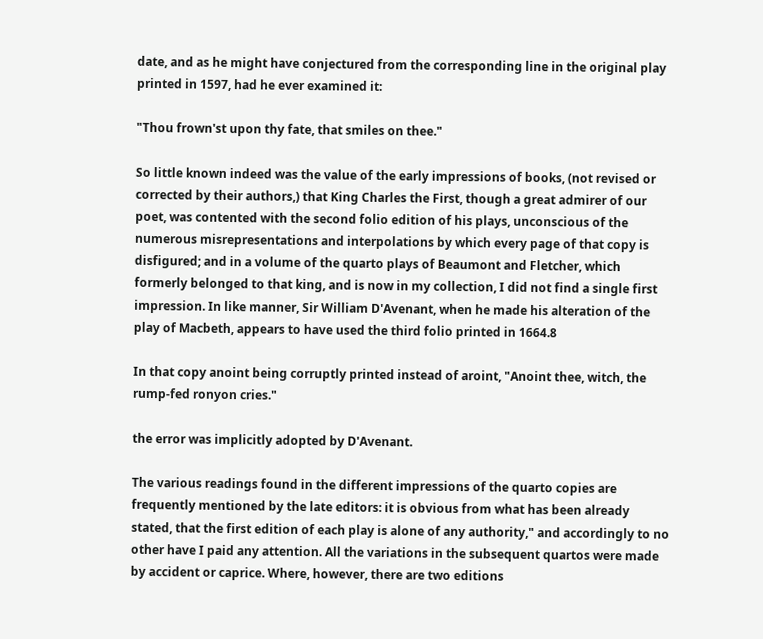date, and as he might have conjectured from the corresponding line in the original play printed in 1597, had he ever examined it:

"Thou frown'st upon thy fate, that smiles on thee."

So little known indeed was the value of the early impressions of books, (not revised or corrected by their authors,) that King Charles the First, though a great admirer of our poet, was contented with the second folio edition of his plays, unconscious of the numerous misrepresentations and interpolations by which every page of that copy is disfigured; and in a volume of the quarto plays of Beaumont and Fletcher, which formerly belonged to that king, and is now in my collection, I did not find a single first impression. In like manner, Sir William D'Avenant, when he made his alteration of the play of Macbeth, appears to have used the third folio printed in 1664.8

In that copy anoint being corruptly printed instead of aroint, "Anoint thee, witch, the rump-fed ronyon cries."

the error was implicitly adopted by D'Avenant.

The various readings found in the different impressions of the quarto copies are frequently mentioned by the late editors: it is obvious from what has been already stated, that the first edition of each play is alone of any authority," and accordingly to no other have I paid any attention. All the variations in the subsequent quartos were made by accident or caprice. Where, however, there are two editions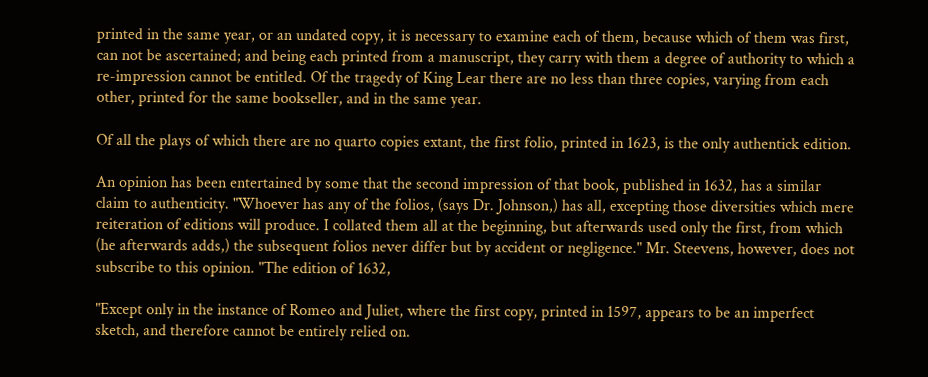printed in the same year, or an undated copy, it is necessary to examine each of them, because which of them was first, can not be ascertained; and being each printed from a manuscript, they carry with them a degree of authority to which a re-impression cannot be entitled. Of the tragedy of King Lear there are no less than three copies, varying from each other, printed for the same bookseller, and in the same year.

Of all the plays of which there are no quarto copies extant, the first folio, printed in 1623, is the only authentick edition.

An opinion has been entertained by some that the second impression of that book, published in 1632, has a similar claim to authenticity. "Whoever has any of the folios, (says Dr. Johnson,) has all, excepting those diversities which mere reiteration of editions will produce. I collated them all at the beginning, but afterwards used only the first, from which (he afterwards adds,) the subsequent folios never differ but by accident or negligence." Mr. Steevens, however, does not subscribe to this opinion. "The edition of 1632,

"Except only in the instance of Romeo and Juliet, where the first copy, printed in 1597, appears to be an imperfect sketch, and therefore cannot be entirely relied on.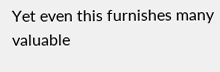Yet even this furnishes many valuable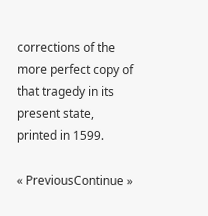corrections of the more perfect copy of that tragedy in its present state, printed in 1599.

« PreviousContinue »